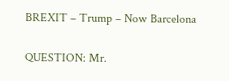BREXIT – Trump – Now Barcelona

QUESTION: Mr.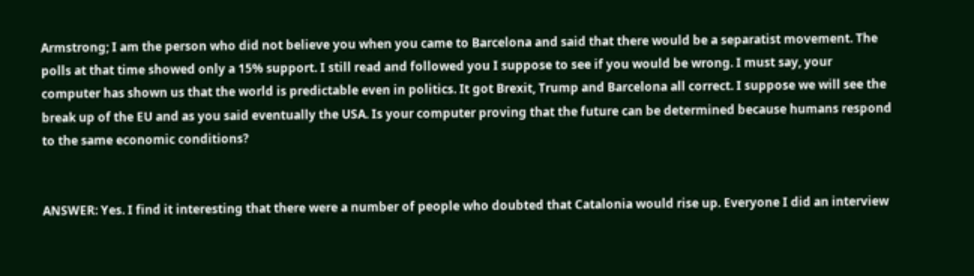Armstrong; I am the person who did not believe you when you came to Barcelona and said that there would be a separatist movement. The polls at that time showed only a 15% support. I still read and followed you I suppose to see if you would be wrong. I must say, your computer has shown us that the world is predictable even in politics. It got Brexit, Trump and Barcelona all correct. I suppose we will see the break up of the EU and as you said eventually the USA. Is your computer proving that the future can be determined because humans respond to the same economic conditions?


ANSWER: Yes. I find it interesting that there were a number of people who doubted that Catalonia would rise up. Everyone I did an interview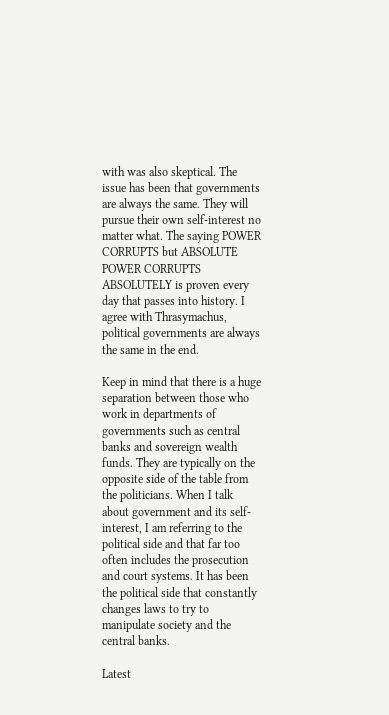with was also skeptical. The issue has been that governments are always the same. They will pursue their own self-interest no matter what. The saying POWER CORRUPTS but ABSOLUTE POWER CORRUPTS ABSOLUTELY is proven every day that passes into history. I agree with Thrasymachus, political governments are always the same in the end.

Keep in mind that there is a huge separation between those who work in departments of governments such as central banks and sovereign wealth funds. They are typically on the opposite side of the table from the politicians. When I talk about government and its self-interest, I am referring to the political side and that far too often includes the prosecution and court systems. It has been the political side that constantly changes laws to try to manipulate society and the central banks.

Latest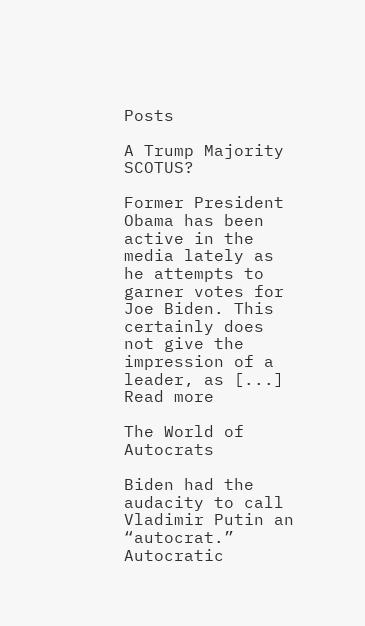Posts

A Trump Majority SCOTUS?

Former President Obama has been active in the media lately as he attempts to garner votes for Joe Biden. This certainly does not give the impression of a leader, as [...]
Read more

The World of Autocrats

Biden had the audacity to call Vladimir Putin an “autocrat.” Autocratic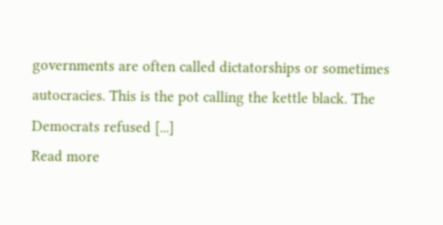governments are often called dictatorships or sometimes autocracies. This is the pot calling the kettle black. The Democrats refused [...]
Read more